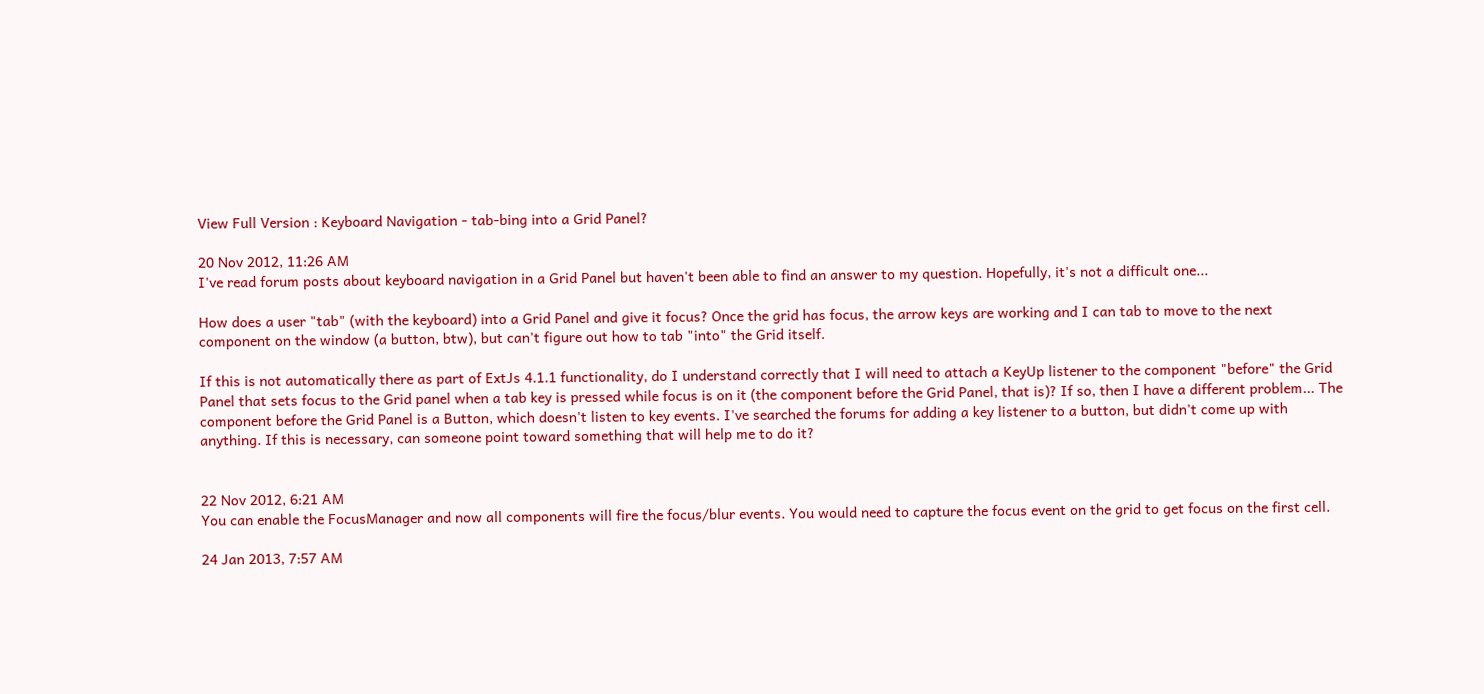View Full Version : Keyboard Navigation - tab-bing into a Grid Panel?

20 Nov 2012, 11:26 AM
I've read forum posts about keyboard navigation in a Grid Panel but haven't been able to find an answer to my question. Hopefully, it's not a difficult one...

How does a user "tab" (with the keyboard) into a Grid Panel and give it focus? Once the grid has focus, the arrow keys are working and I can tab to move to the next component on the window (a button, btw), but can't figure out how to tab "into" the Grid itself.

If this is not automatically there as part of ExtJs 4.1.1 functionality, do I understand correctly that I will need to attach a KeyUp listener to the component "before" the Grid Panel that sets focus to the Grid panel when a tab key is pressed while focus is on it (the component before the Grid Panel, that is)? If so, then I have a different problem... The component before the Grid Panel is a Button, which doesn't listen to key events. I've searched the forums for adding a key listener to a button, but didn't come up with anything. If this is necessary, can someone point toward something that will help me to do it?


22 Nov 2012, 6:21 AM
You can enable the FocusManager and now all components will fire the focus/blur events. You would need to capture the focus event on the grid to get focus on the first cell.

24 Jan 2013, 7:57 AM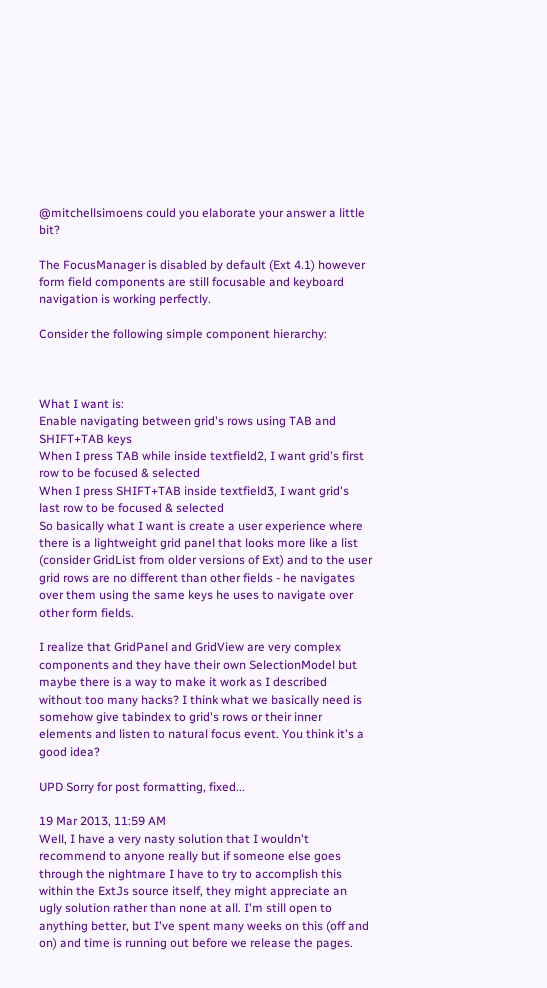@mitchellsimoens could you elaborate your answer a little bit?

The FocusManager is disabled by default (Ext 4.1) however form field components are still focusable and keyboard navigation is working perfectly.

Consider the following simple component hierarchy:



What I want is:
Enable navigating between grid's rows using TAB and SHIFT+TAB keys
When I press TAB while inside textfield2, I want grid's first row to be focused & selected
When I press SHIFT+TAB inside textfield3, I want grid's last row to be focused & selected
So basically what I want is create a user experience where there is a lightweight grid panel that looks more like a list (consider GridList from older versions of Ext) and to the user grid rows are no different than other fields - he navigates over them using the same keys he uses to navigate over other form fields.

I realize that GridPanel and GridView are very complex components and they have their own SelectionModel but maybe there is a way to make it work as I described without too many hacks? I think what we basically need is somehow give tabindex to grid's rows or their inner elements and listen to natural focus event. You think it's a good idea?

UPD Sorry for post formatting, fixed...

19 Mar 2013, 11:59 AM
Well, I have a very nasty solution that I wouldn't recommend to anyone really but if someone else goes through the nightmare I have to try to accomplish this within the ExtJs source itself, they might appreciate an ugly solution rather than none at all. I'm still open to anything better, but I've spent many weeks on this (off and on) and time is running out before we release the pages.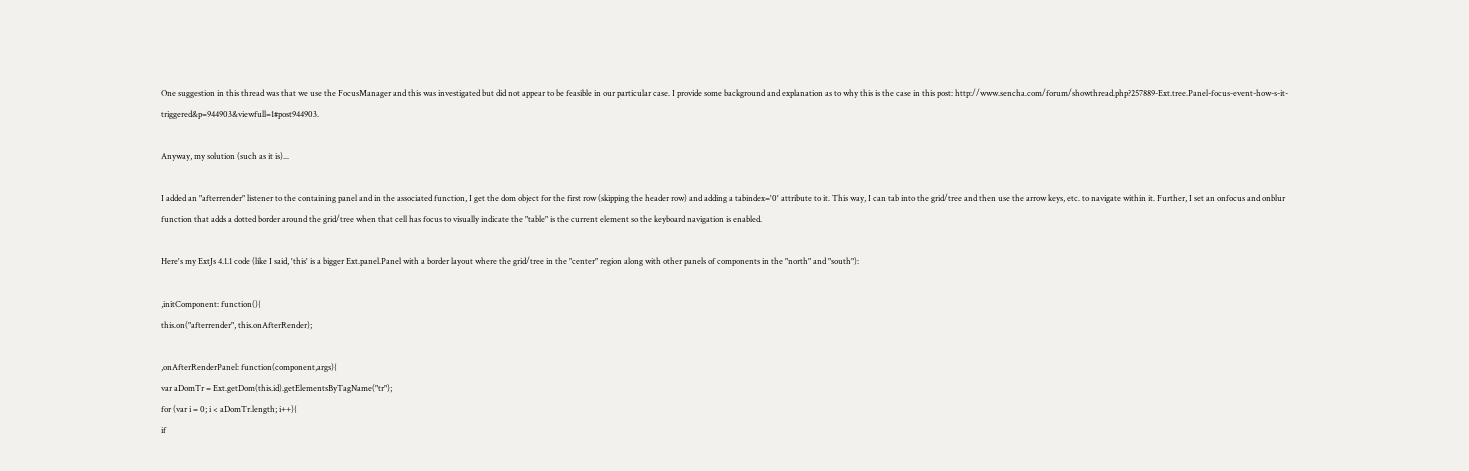One suggestion in this thread was that we use the FocusManager and this was investigated but did not appear to be feasible in our particular case. I provide some background and explanation as to why this is the case in this post: http://www.sencha.com/forum/showthread.php?257889-Ext.tree.Panel-focus-event-how-s-it-triggered&p=944903&viewfull=1#post944903.

Anyway, my solution (such as it is)...

I added an "afterrender" listener to the containing panel and in the associated function, I get the dom object for the first row (skipping the header row) and adding a tabindex='0' attribute to it. This way, I can tab into the grid/tree and then use the arrow keys, etc. to navigate within it. Further, I set an onfocus and onblur function that adds a dotted border around the grid/tree when that cell has focus to visually indicate the "table" is the current element so the keyboard navigation is enabled.

Here's my ExtJs 4.1.1 code (like I said, 'this' is a bigger Ext.panel.Panel with a border layout where the grid/tree in the "center" region along with other panels of components in the "north" and "south"):

,initComponent: function(){
this.on("afterrender", this.onAfterRender);

,onAfterRenderPanel: function(component,args){
var aDomTr = Ext.getDom(this.id).getElementsByTagName("tr");
for (var i = 0; i < aDomTr.length; i++){
if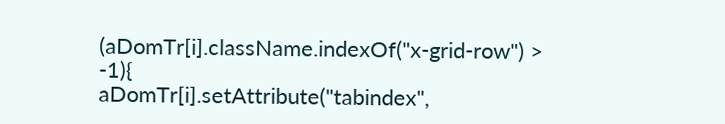(aDomTr[i].className.indexOf("x-grid-row") > -1){
aDomTr[i].setAttribute("tabindex",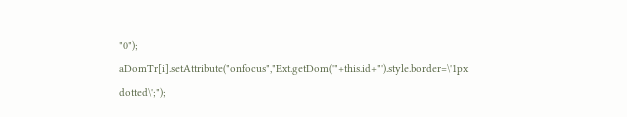"0");
aDomTr[i].setAttribute("onfocus","Ext.getDom('"+this.id+"').style.border=\'1px dotted\';");